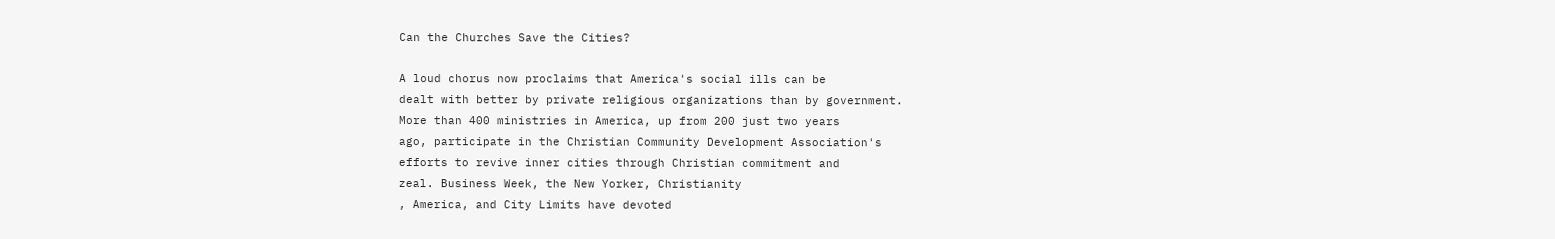Can the Churches Save the Cities?

A loud chorus now proclaims that America's social ills can be
dealt with better by private religious organizations than by government.
More than 400 ministries in America, up from 200 just two years
ago, participate in the Christian Community Development Association's
efforts to revive inner cities through Christian commitment and
zeal. Business Week, the New Yorker, Christianity
, America, and City Limits have devoted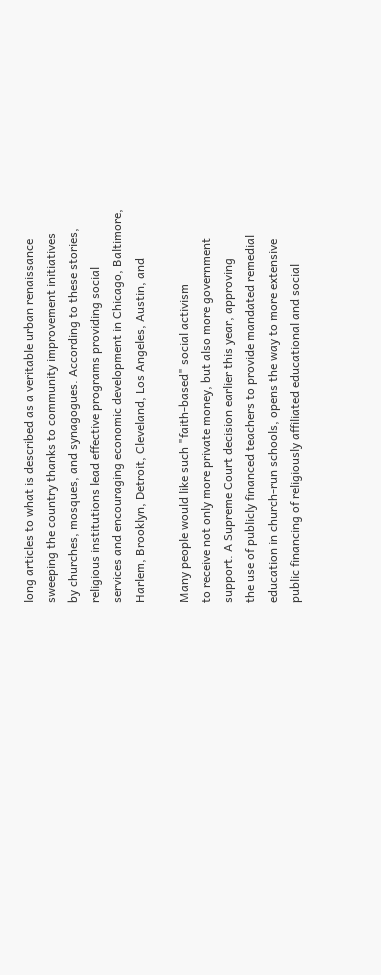long articles to what is described as a veritable urban renaissance
sweeping the country thanks to community improvement initiatives
by churches, mosques, and synagogues. According to these stories,
religious institutions lead effective programs providing social
services and encouraging economic development in Chicago, Baltimore,
Harlem, Brooklyn, Detroit, Cleveland, Los Angeles, Austin, and

Many people would like such "faith-based" social activism
to receive not only more private money, but also more government
support. A Supreme Court decision earlier this year, approving
the use of publicly financed teachers to provide mandated remedial
education in church-run schools, opens the way to more extensive
public financing of religiously affiliated educational and social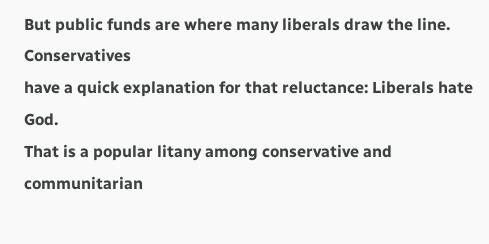But public funds are where many liberals draw the line. Conservatives
have a quick explanation for that reluctance: Liberals hate God.
That is a popular litany among conservative and communitarian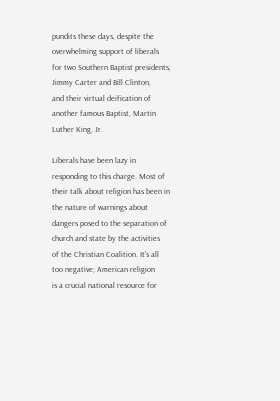pundits these days, despite the overwhelming support of liberals
for two Southern Baptist presidents, Jimmy Carter and Bill Clinton,
and their virtual deification of another famous Baptist, Martin
Luther King, Jr.

Liberals have been lazy in responding to this charge. Most of
their talk about religion has been in the nature of warnings about
dangers posed to the separation of church and state by the activities
of the Christian Coalition. It's all too negative; American religion
is a crucial national resource for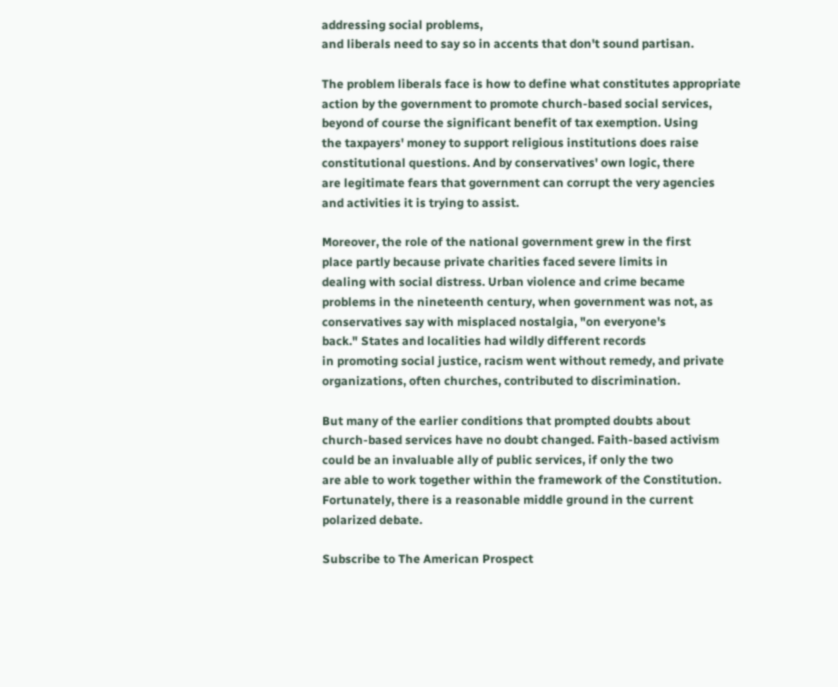addressing social problems,
and liberals need to say so in accents that don't sound partisan.

The problem liberals face is how to define what constitutes appropriate
action by the government to promote church-based social services,
beyond of course the significant benefit of tax exemption. Using
the taxpayers' money to support religious institutions does raise
constitutional questions. And by conservatives' own logic, there
are legitimate fears that government can corrupt the very agencies
and activities it is trying to assist.

Moreover, the role of the national government grew in the first
place partly because private charities faced severe limits in
dealing with social distress. Urban violence and crime became
problems in the nineteenth century, when government was not, as
conservatives say with misplaced nostalgia, "on everyone's
back." States and localities had wildly different records
in promoting social justice, racism went without remedy, and private
organizations, often churches, contributed to discrimination.

But many of the earlier conditions that prompted doubts about
church-based services have no doubt changed. Faith-based activism
could be an invaluable ally of public services, if only the two
are able to work together within the framework of the Constitution.
Fortunately, there is a reasonable middle ground in the current
polarized debate.

Subscribe to The American Prospect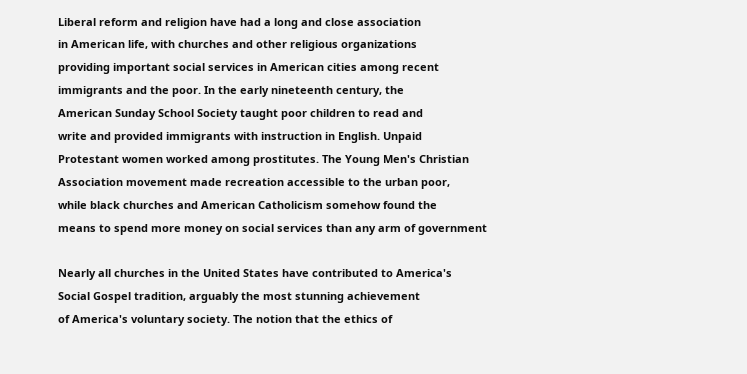Liberal reform and religion have had a long and close association
in American life, with churches and other religious organizations
providing important social services in American cities among recent
immigrants and the poor. In the early nineteenth century, the
American Sunday School Society taught poor children to read and
write and provided immigrants with instruction in English. Unpaid
Protestant women worked among prostitutes. The Young Men's Christian
Association movement made recreation accessible to the urban poor,
while black churches and American Catholicism somehow found the
means to spend more money on social services than any arm of government

Nearly all churches in the United States have contributed to America's
Social Gospel tradition, arguably the most stunning achievement
of America's voluntary society. The notion that the ethics of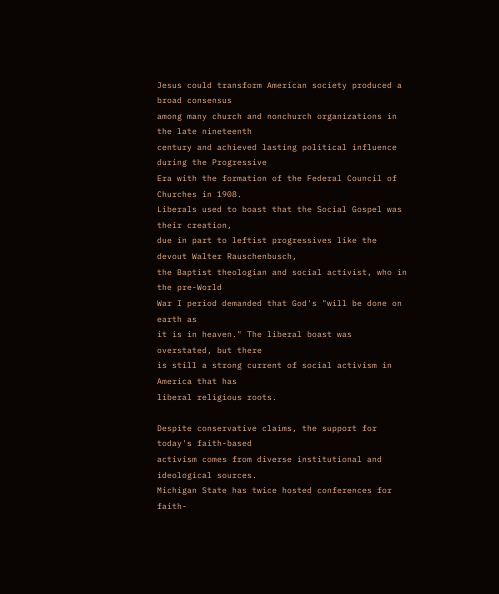Jesus could transform American society produced a broad consensus
among many church and nonchurch organizations in the late nineteenth
century and achieved lasting political influence during the Progressive
Era with the formation of the Federal Council of Churches in 1908.
Liberals used to boast that the Social Gospel was their creation,
due in part to leftist progressives like the devout Walter Rauschenbusch,
the Baptist theologian and social activist, who in the pre-World
War I period demanded that God's "will be done on earth as
it is in heaven." The liberal boast was overstated, but there
is still a strong current of social activism in America that has
liberal religious roots.

Despite conservative claims, the support for today's faith-based
activism comes from diverse institutional and ideological sources.
Michigan State has twice hosted conferences for faith-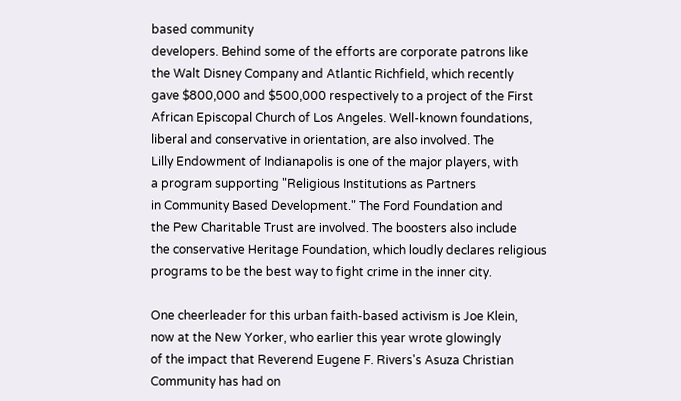based community
developers. Behind some of the efforts are corporate patrons like
the Walt Disney Company and Atlantic Richfield, which recently
gave $800,000 and $500,000 respectively to a project of the First
African Episcopal Church of Los Angeles. Well-known foundations,
liberal and conservative in orientation, are also involved. The
Lilly Endowment of Indianapolis is one of the major players, with
a program supporting "Religious Institutions as Partners
in Community Based Development." The Ford Foundation and
the Pew Charitable Trust are involved. The boosters also include
the conservative Heritage Foundation, which loudly declares religious
programs to be the best way to fight crime in the inner city.

One cheerleader for this urban faith-based activism is Joe Klein,
now at the New Yorker, who earlier this year wrote glowingly
of the impact that Reverend Eugene F. Rivers's Asuza Christian
Community has had on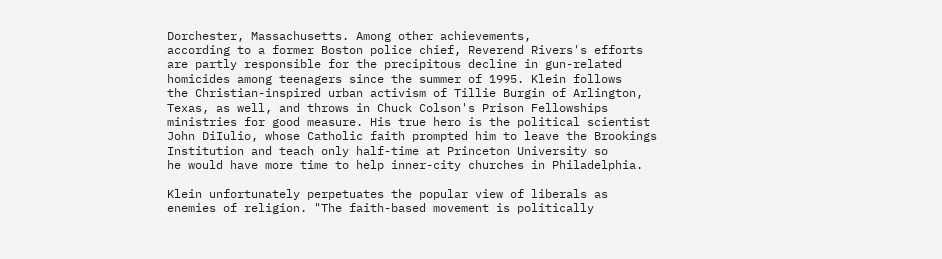Dorchester, Massachusetts. Among other achievements,
according to a former Boston police chief, Reverend Rivers's efforts
are partly responsible for the precipitous decline in gun-related
homicides among teenagers since the summer of 1995. Klein follows
the Christian-inspired urban activism of Tillie Burgin of Arlington,
Texas, as well, and throws in Chuck Colson's Prison Fellowships
ministries for good measure. His true hero is the political scientist
John DiIulio, whose Catholic faith prompted him to leave the Brookings
Institution and teach only half-time at Princeton University so
he would have more time to help inner-city churches in Philadelphia.

Klein unfortunately perpetuates the popular view of liberals as
enemies of religion. "The faith-based movement is politically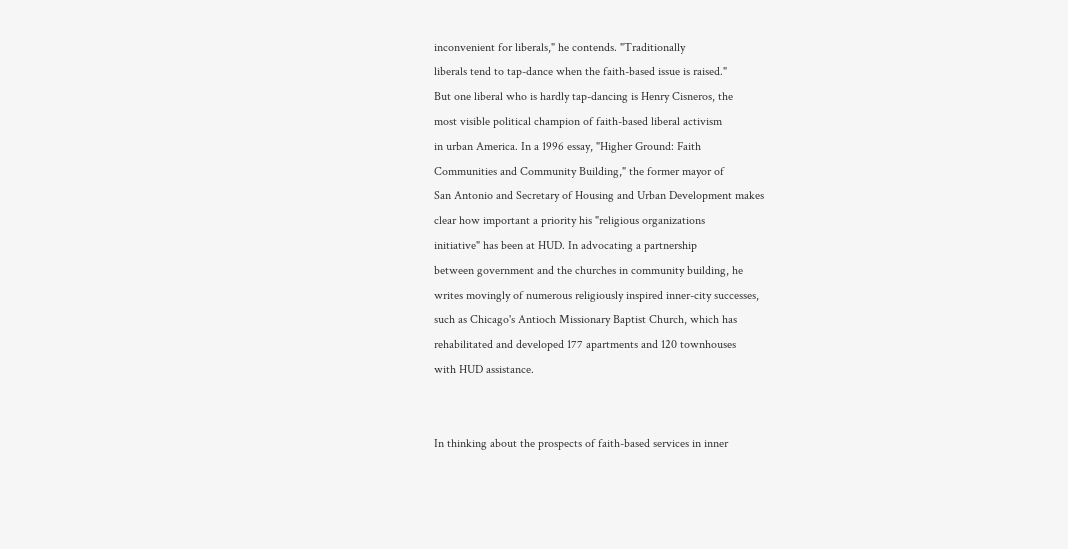inconvenient for liberals," he contends. "Traditionally
liberals tend to tap-dance when the faith-based issue is raised."
But one liberal who is hardly tap-dancing is Henry Cisneros, the
most visible political champion of faith-based liberal activism
in urban America. In a 1996 essay, "Higher Ground: Faith
Communities and Community Building," the former mayor of
San Antonio and Secretary of Housing and Urban Development makes
clear how important a priority his "religious organizations
initiative" has been at HUD. In advocating a partnership
between government and the churches in community building, he
writes movingly of numerous religiously inspired inner-city successes,
such as Chicago's Antioch Missionary Baptist Church, which has
rehabilitated and developed 177 apartments and 120 townhouses
with HUD assistance.


In thinking about the prospects of faith-based services in inner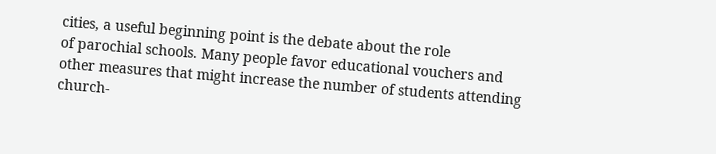cities, a useful beginning point is the debate about the role
of parochial schools. Many people favor educational vouchers and
other measures that might increase the number of students attending
church-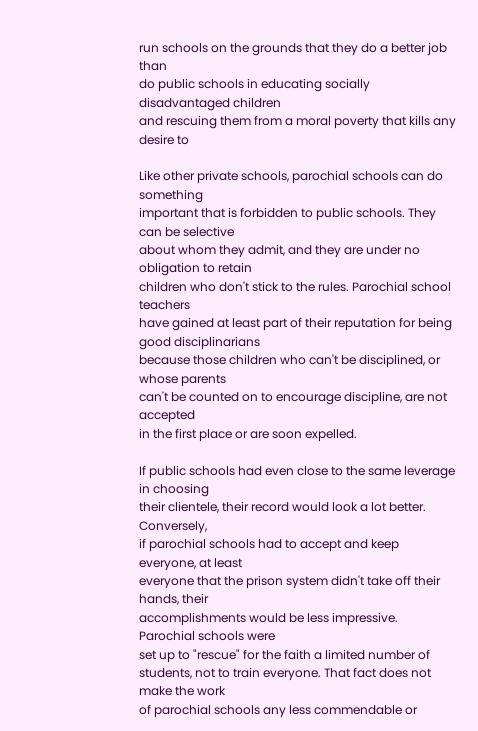run schools on the grounds that they do a better job than
do public schools in educating socially disadvantaged children
and rescuing them from a moral poverty that kills any desire to

Like other private schools, parochial schools can do something
important that is forbidden to public schools. They can be selective
about whom they admit, and they are under no obligation to retain
children who don't stick to the rules. Parochial school teachers
have gained at least part of their reputation for being good disciplinarians
because those children who can't be disciplined, or whose parents
can't be counted on to encourage discipline, are not accepted
in the first place or are soon expelled.

If public schools had even close to the same leverage in choosing
their clientele, their record would look a lot better. Conversely,
if parochial schools had to accept and keep everyone, at least
everyone that the prison system didn't take off their hands, their
accomplishments would be less impressive. Parochial schools were
set up to "rescue" for the faith a limited number of
students, not to train everyone. That fact does not make the work
of parochial schools any less commendable or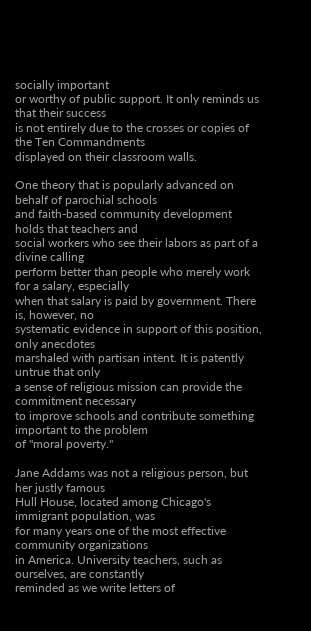socially important
or worthy of public support. It only reminds us that their success
is not entirely due to the crosses or copies of the Ten Commandments
displayed on their classroom walls.

One theory that is popularly advanced on behalf of parochial schools
and faith-based community development holds that teachers and
social workers who see their labors as part of a divine calling
perform better than people who merely work for a salary, especially
when that salary is paid by government. There is, however, no
systematic evidence in support of this position, only anecdotes
marshaled with partisan intent. It is patently untrue that only
a sense of religious mission can provide the commitment necessary
to improve schools and contribute something important to the problem
of "moral poverty."

Jane Addams was not a religious person, but her justly famous
Hull House, located among Chicago's immigrant population, was
for many years one of the most effective community organizations
in America. University teachers, such as ourselves, are constantly
reminded as we write letters of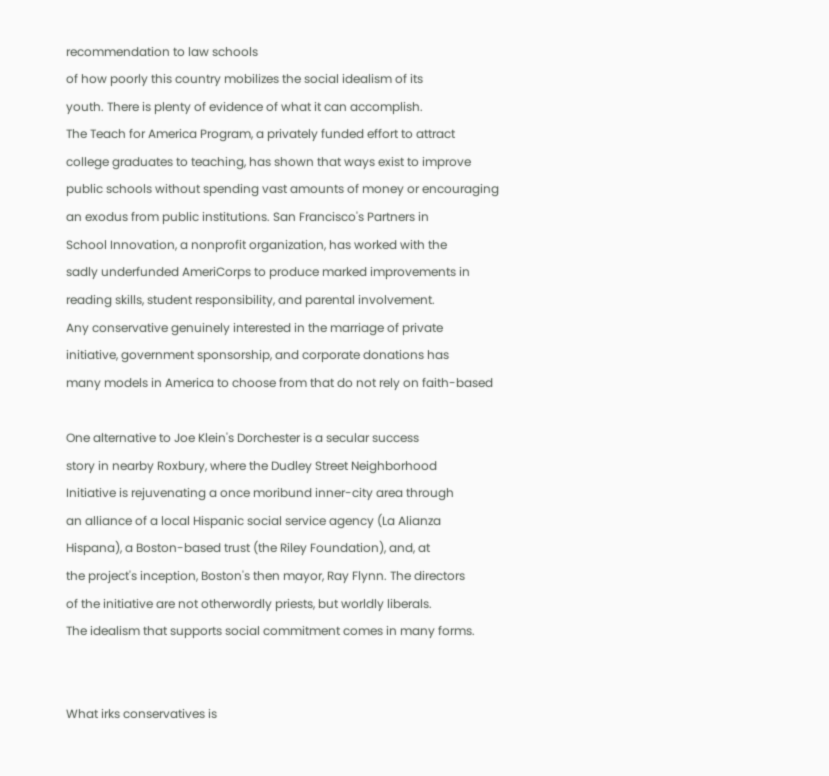recommendation to law schools
of how poorly this country mobilizes the social idealism of its
youth. There is plenty of evidence of what it can accomplish.
The Teach for America Program, a privately funded effort to attract
college graduates to teaching, has shown that ways exist to improve
public schools without spending vast amounts of money or encouraging
an exodus from public institutions. San Francisco's Partners in
School Innovation, a nonprofit organization, has worked with the
sadly underfunded AmeriCorps to produce marked improvements in
reading skills, student responsibility, and parental involvement.
Any conservative genuinely interested in the marriage of private
initiative, government sponsorship, and corporate donations has
many models in America to choose from that do not rely on faith-based

One alternative to Joe Klein's Dorchester is a secular success
story in nearby Roxbury, where the Dudley Street Neighborhood
Initiative is rejuvenating a once moribund inner-city area through
an alliance of a local Hispanic social service agency (La Alianza
Hispana), a Boston-based trust (the Riley Foundation), and, at
the project's inception, Boston's then mayor, Ray Flynn. The directors
of the initiative are not otherwordly priests, but worldly liberals.
The idealism that supports social commitment comes in many forms.


What irks conservatives is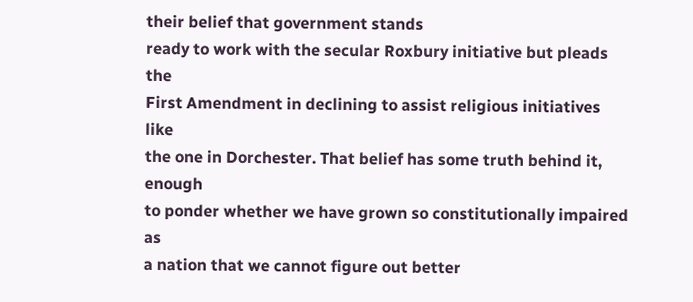their belief that government stands
ready to work with the secular Roxbury initiative but pleads the
First Amendment in declining to assist religious initiatives like
the one in Dorchester. That belief has some truth behind it, enough
to ponder whether we have grown so constitutionally impaired as
a nation that we cannot figure out better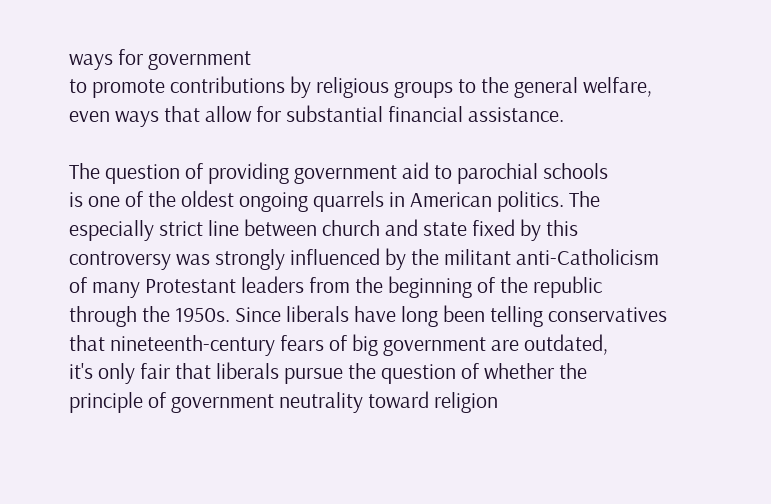ways for government
to promote contributions by religious groups to the general welfare,
even ways that allow for substantial financial assistance.

The question of providing government aid to parochial schools
is one of the oldest ongoing quarrels in American politics. The
especially strict line between church and state fixed by this
controversy was strongly influenced by the militant anti-Catholicism
of many Protestant leaders from the beginning of the republic
through the 1950s. Since liberals have long been telling conservatives
that nineteenth-century fears of big government are outdated,
it's only fair that liberals pursue the question of whether the
principle of government neutrality toward religion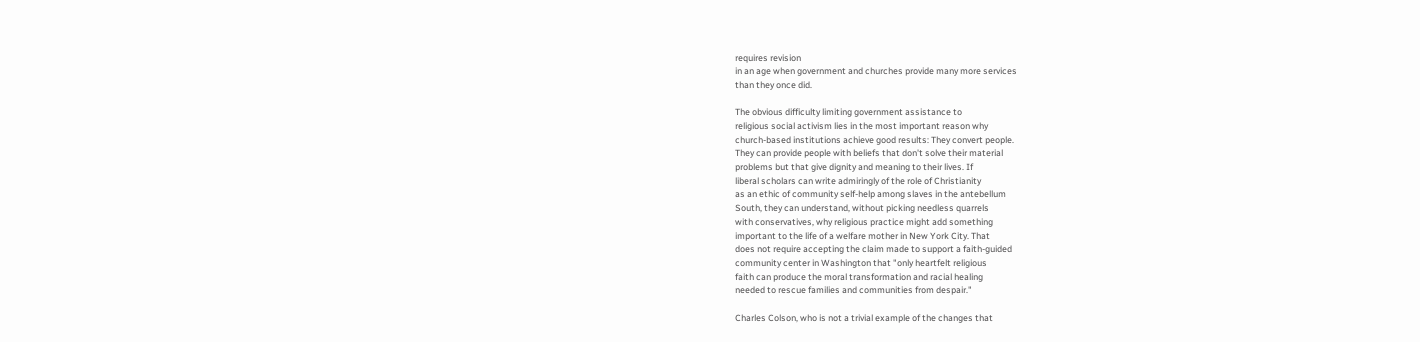requires revision
in an age when government and churches provide many more services
than they once did.

The obvious difficulty limiting government assistance to
religious social activism lies in the most important reason why
church-based institutions achieve good results: They convert people.
They can provide people with beliefs that don't solve their material
problems but that give dignity and meaning to their lives. If
liberal scholars can write admiringly of the role of Christianity
as an ethic of community self-help among slaves in the antebellum
South, they can understand, without picking needless quarrels
with conservatives, why religious practice might add something
important to the life of a welfare mother in New York City. That
does not require accepting the claim made to support a faith-guided
community center in Washington that "only heartfelt religious
faith can produce the moral transformation and racial healing
needed to rescue families and communities from despair."

Charles Colson, who is not a trivial example of the changes that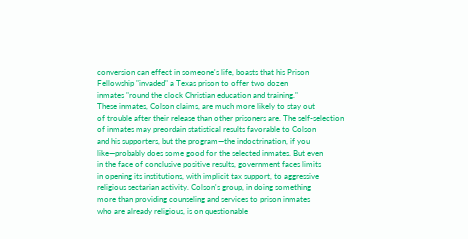conversion can effect in someone's life, boasts that his Prison
Fellowship "invaded" a Texas prison to offer two dozen
inmates "round the clock Christian education and training."
These inmates, Colson claims, are much more likely to stay out
of trouble after their release than other prisoners are. The self-selection
of inmates may preordain statistical results favorable to Colson
and his supporters, but the program—the indoctrination, if you
like—probably does some good for the selected inmates. But even
in the face of conclusive positive results, government faces limits
in opening its institutions, with implicit tax support, to aggressive
religious sectarian activity. Colson's group, in doing something
more than providing counseling and services to prison inmates
who are already religious, is on questionable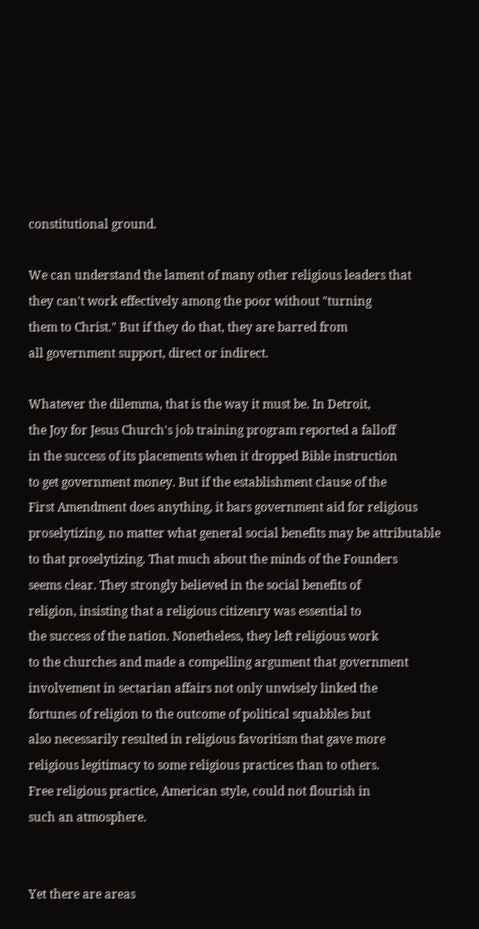constitutional ground.

We can understand the lament of many other religious leaders that
they can't work effectively among the poor without "turning
them to Christ." But if they do that, they are barred from
all government support, direct or indirect.

Whatever the dilemma, that is the way it must be. In Detroit,
the Joy for Jesus Church's job training program reported a falloff
in the success of its placements when it dropped Bible instruction
to get government money. But if the establishment clause of the
First Amendment does anything, it bars government aid for religious
proselytizing, no matter what general social benefits may be attributable
to that proselytizing. That much about the minds of the Founders
seems clear. They strongly believed in the social benefits of
religion, insisting that a religious citizenry was essential to
the success of the nation. Nonetheless, they left religious work
to the churches and made a compelling argument that government
involvement in sectarian affairs not only unwisely linked the
fortunes of religion to the outcome of political squabbles but
also necessarily resulted in religious favoritism that gave more
religious legitimacy to some religious practices than to others.
Free religious practice, American style, could not flourish in
such an atmosphere.


Yet there are areas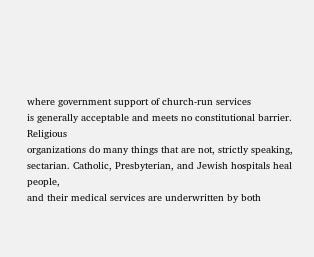where government support of church-run services
is generally acceptable and meets no constitutional barrier. Religious
organizations do many things that are not, strictly speaking,
sectarian. Catholic, Presbyterian, and Jewish hospitals heal people,
and their medical services are underwritten by both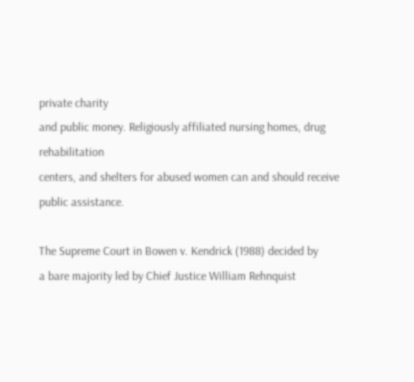private charity
and public money. Religiously affiliated nursing homes, drug rehabilitation
centers, and shelters for abused women can and should receive
public assistance.

The Supreme Court in Bowen v. Kendrick (1988) decided by
a bare majority led by Chief Justice William Rehnquist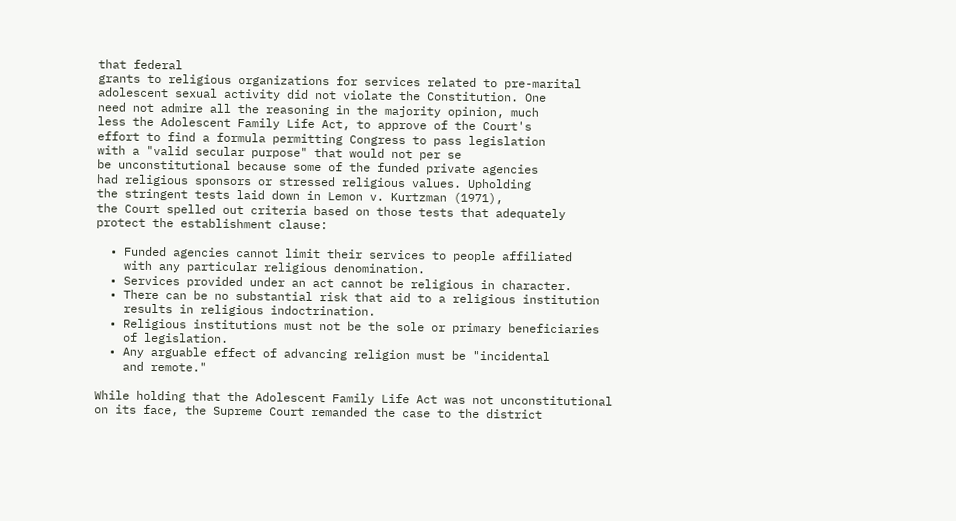that federal
grants to religious organizations for services related to pre-marital
adolescent sexual activity did not violate the Constitution. One
need not admire all the reasoning in the majority opinion, much
less the Adolescent Family Life Act, to approve of the Court's
effort to find a formula permitting Congress to pass legislation
with a "valid secular purpose" that would not per se
be unconstitutional because some of the funded private agencies
had religious sponsors or stressed religious values. Upholding
the stringent tests laid down in Lemon v. Kurtzman (1971),
the Court spelled out criteria based on those tests that adequately
protect the establishment clause:

  • Funded agencies cannot limit their services to people affiliated
    with any particular religious denomination.
  • Services provided under an act cannot be religious in character.
  • There can be no substantial risk that aid to a religious institution
    results in religious indoctrination.
  • Religious institutions must not be the sole or primary beneficiaries
    of legislation.
  • Any arguable effect of advancing religion must be "incidental
    and remote."

While holding that the Adolescent Family Life Act was not unconstitutional
on its face, the Supreme Court remanded the case to the district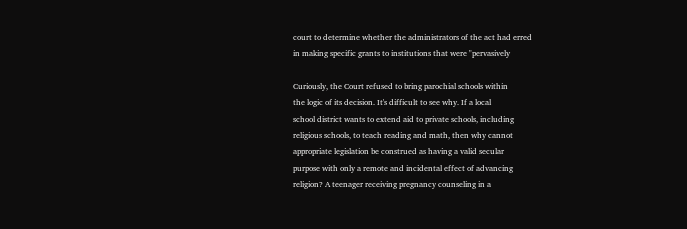court to determine whether the administrators of the act had erred
in making specific grants to institutions that were "pervasively

Curiously, the Court refused to bring parochial schools within
the logic of its decision. It's difficult to see why. If a local
school district wants to extend aid to private schools, including
religious schools, to teach reading and math, then why cannot
appropriate legislation be construed as having a valid secular
purpose with only a remote and incidental effect of advancing
religion? A teenager receiving pregnancy counseling in a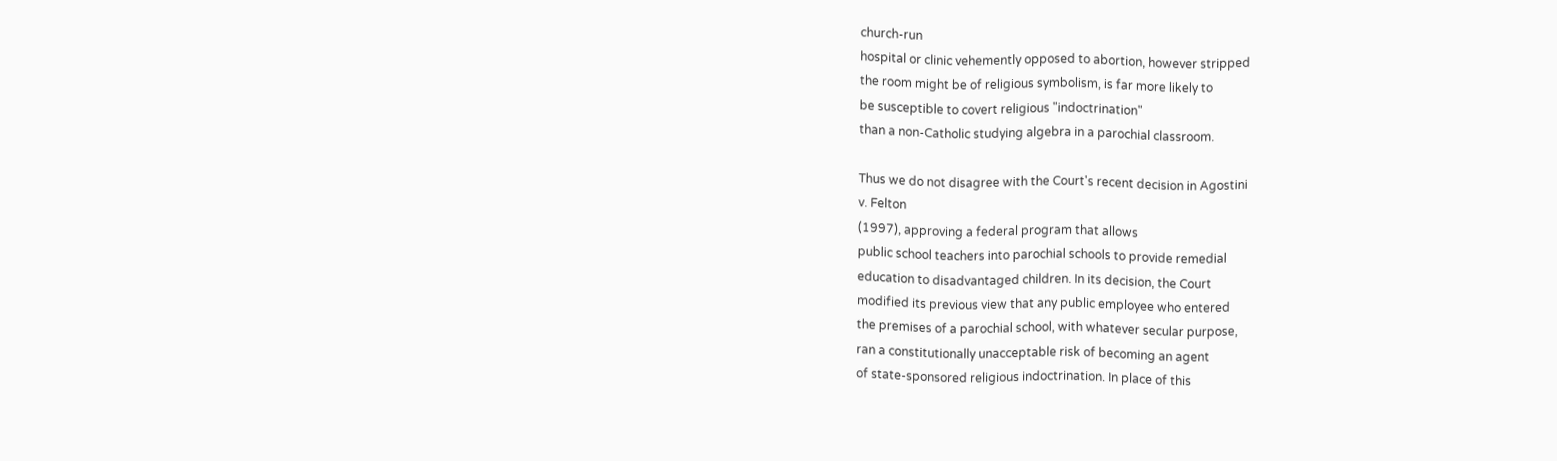church-run
hospital or clinic vehemently opposed to abortion, however stripped
the room might be of religious symbolism, is far more likely to
be susceptible to covert religious "indoctrination"
than a non-Catholic studying algebra in a parochial classroom.

Thus we do not disagree with the Court's recent decision in Agostini
v. Felton
(1997), approving a federal program that allows
public school teachers into parochial schools to provide remedial
education to disadvantaged children. In its decision, the Court
modified its previous view that any public employee who entered
the premises of a parochial school, with whatever secular purpose,
ran a constitutionally unacceptable risk of becoming an agent
of state-sponsored religious indoctrination. In place of this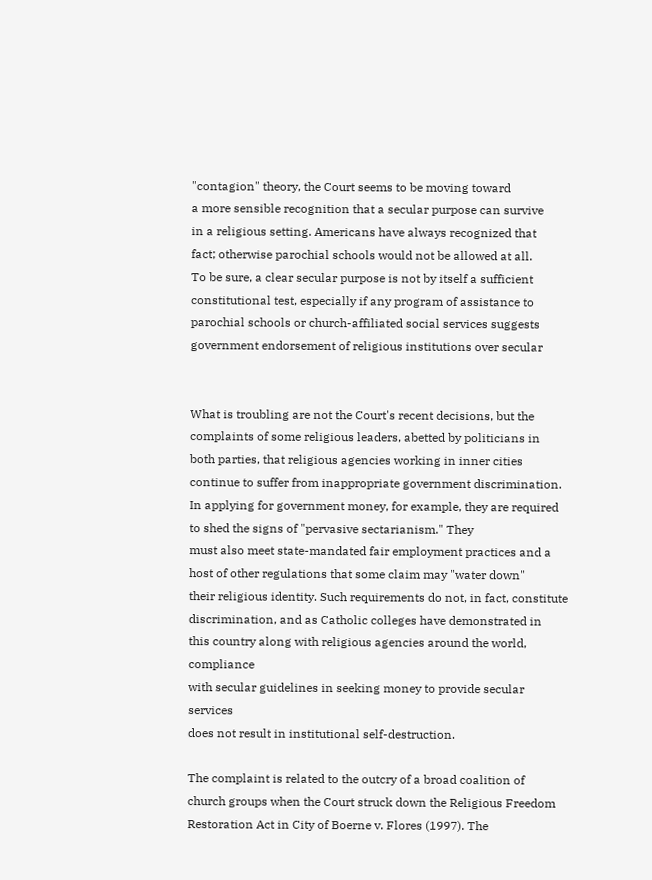"contagion" theory, the Court seems to be moving toward
a more sensible recognition that a secular purpose can survive
in a religious setting. Americans have always recognized that
fact; otherwise parochial schools would not be allowed at all.
To be sure, a clear secular purpose is not by itself a sufficient
constitutional test, especially if any program of assistance to
parochial schools or church-affiliated social services suggests
government endorsement of religious institutions over secular


What is troubling are not the Court's recent decisions, but the
complaints of some religious leaders, abetted by politicians in
both parties, that religious agencies working in inner cities
continue to suffer from inappropriate government discrimination.
In applying for government money, for example, they are required
to shed the signs of "pervasive sectarianism." They
must also meet state-mandated fair employment practices and a
host of other regulations that some claim may "water down"
their religious identity. Such requirements do not, in fact, constitute
discrimination, and as Catholic colleges have demonstrated in
this country along with religious agencies around the world, compliance
with secular guidelines in seeking money to provide secular services
does not result in institutional self-destruction.

The complaint is related to the outcry of a broad coalition of
church groups when the Court struck down the Religious Freedom
Restoration Act in City of Boerne v. Flores (1997). The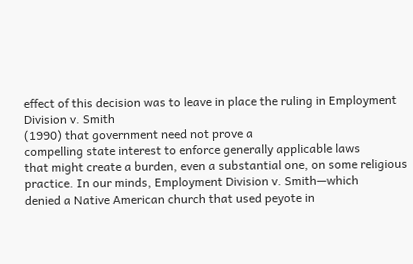effect of this decision was to leave in place the ruling in Employment
Division v. Smith
(1990) that government need not prove a
compelling state interest to enforce generally applicable laws
that might create a burden, even a substantial one, on some religious
practice. In our minds, Employment Division v. Smith—which
denied a Native American church that used peyote in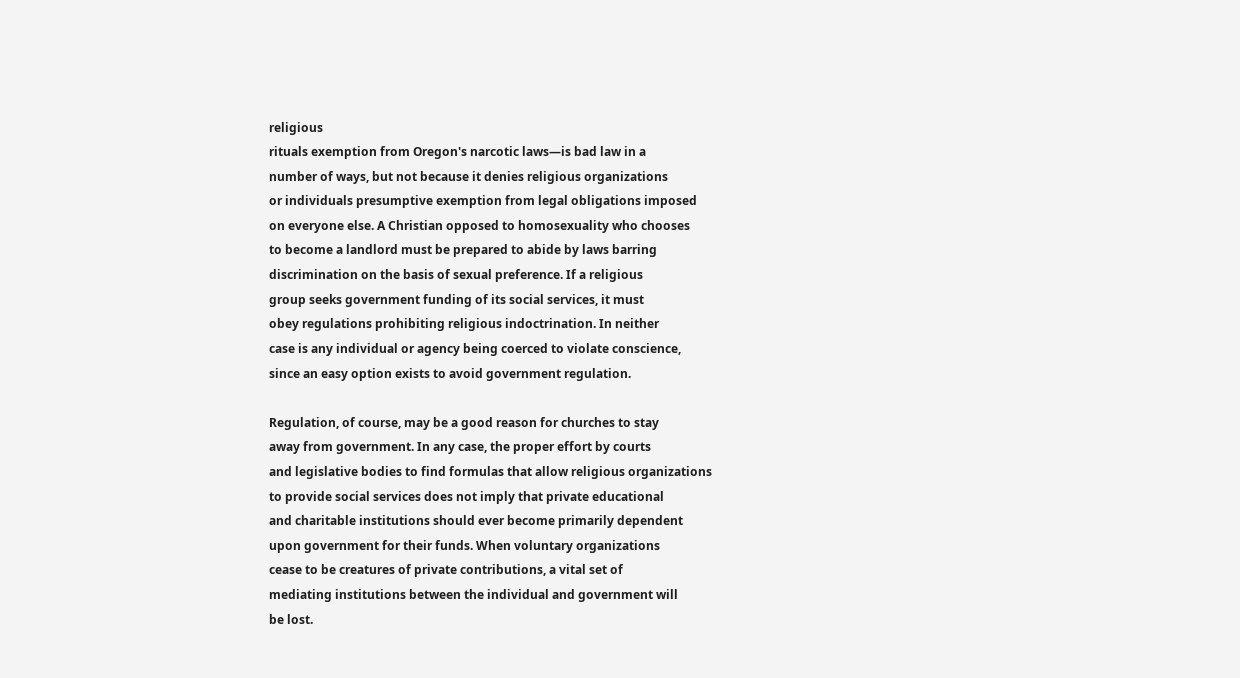religious
rituals exemption from Oregon's narcotic laws—is bad law in a
number of ways, but not because it denies religious organizations
or individuals presumptive exemption from legal obligations imposed
on everyone else. A Christian opposed to homosexuality who chooses
to become a landlord must be prepared to abide by laws barring
discrimination on the basis of sexual preference. If a religious
group seeks government funding of its social services, it must
obey regulations prohibiting religious indoctrination. In neither
case is any individual or agency being coerced to violate conscience,
since an easy option exists to avoid government regulation.

Regulation, of course, may be a good reason for churches to stay
away from government. In any case, the proper effort by courts
and legislative bodies to find formulas that allow religious organizations
to provide social services does not imply that private educational
and charitable institutions should ever become primarily dependent
upon government for their funds. When voluntary organizations
cease to be creatures of private contributions, a vital set of
mediating institutions between the individual and government will
be lost.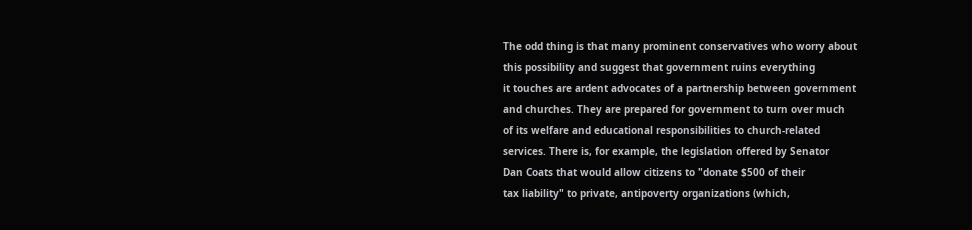The odd thing is that many prominent conservatives who worry about
this possibility and suggest that government ruins everything
it touches are ardent advocates of a partnership between government
and churches. They are prepared for government to turn over much
of its welfare and educational responsibilities to church-related
services. There is, for example, the legislation offered by Senator
Dan Coats that would allow citizens to "donate $500 of their
tax liability" to private, antipoverty organizations (which,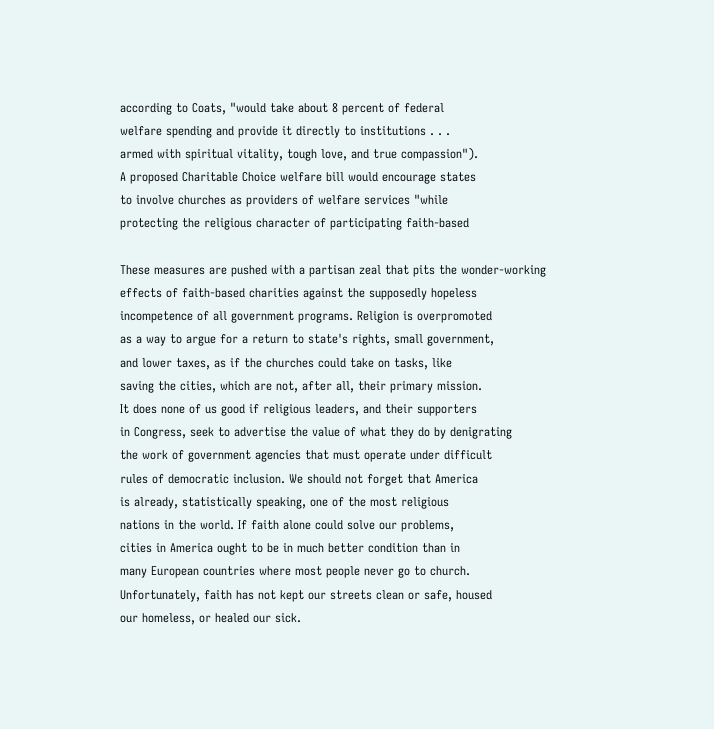according to Coats, "would take about 8 percent of federal
welfare spending and provide it directly to institutions . . .
armed with spiritual vitality, tough love, and true compassion").
A proposed Charitable Choice welfare bill would encourage states
to involve churches as providers of welfare services "while
protecting the religious character of participating faith-based

These measures are pushed with a partisan zeal that pits the wonder-working
effects of faith-based charities against the supposedly hopeless
incompetence of all government programs. Religion is overpromoted
as a way to argue for a return to state's rights, small government,
and lower taxes, as if the churches could take on tasks, like
saving the cities, which are not, after all, their primary mission.
It does none of us good if religious leaders, and their supporters
in Congress, seek to advertise the value of what they do by denigrating
the work of government agencies that must operate under difficult
rules of democratic inclusion. We should not forget that America
is already, statistically speaking, one of the most religious
nations in the world. If faith alone could solve our problems,
cities in America ought to be in much better condition than in
many European countries where most people never go to church.
Unfortunately, faith has not kept our streets clean or safe, housed
our homeless, or healed our sick.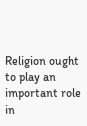Religion ought to play an important role in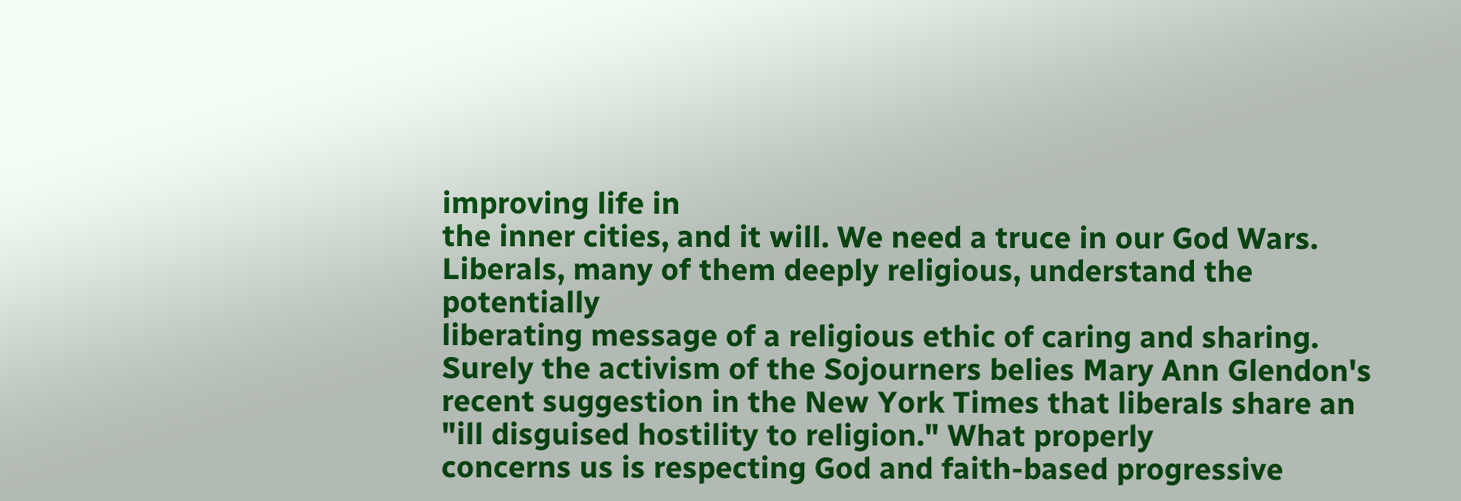improving life in
the inner cities, and it will. We need a truce in our God Wars.
Liberals, many of them deeply religious, understand the potentially
liberating message of a religious ethic of caring and sharing.
Surely the activism of the Sojourners belies Mary Ann Glendon's
recent suggestion in the New York Times that liberals share an
"ill disguised hostility to religion." What properly
concerns us is respecting God and faith-based progressive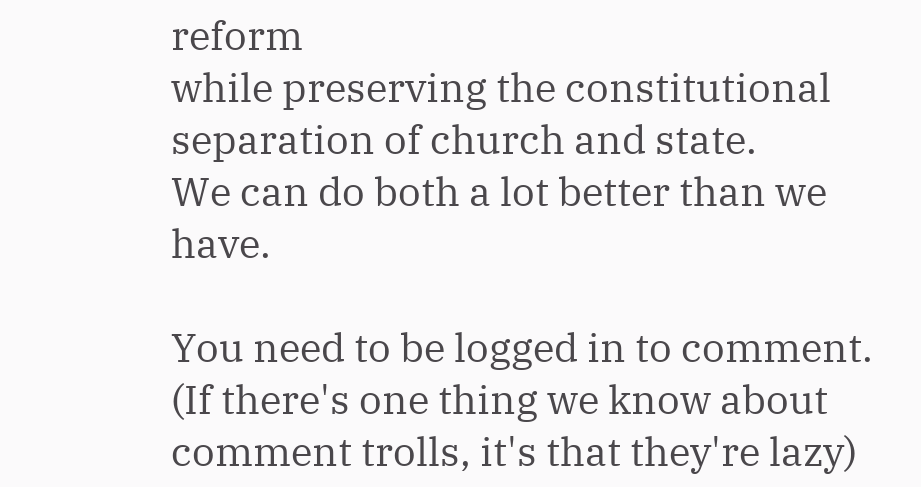reform
while preserving the constitutional separation of church and state.
We can do both a lot better than we have.

You need to be logged in to comment.
(If there's one thing we know about comment trolls, it's that they're lazy)